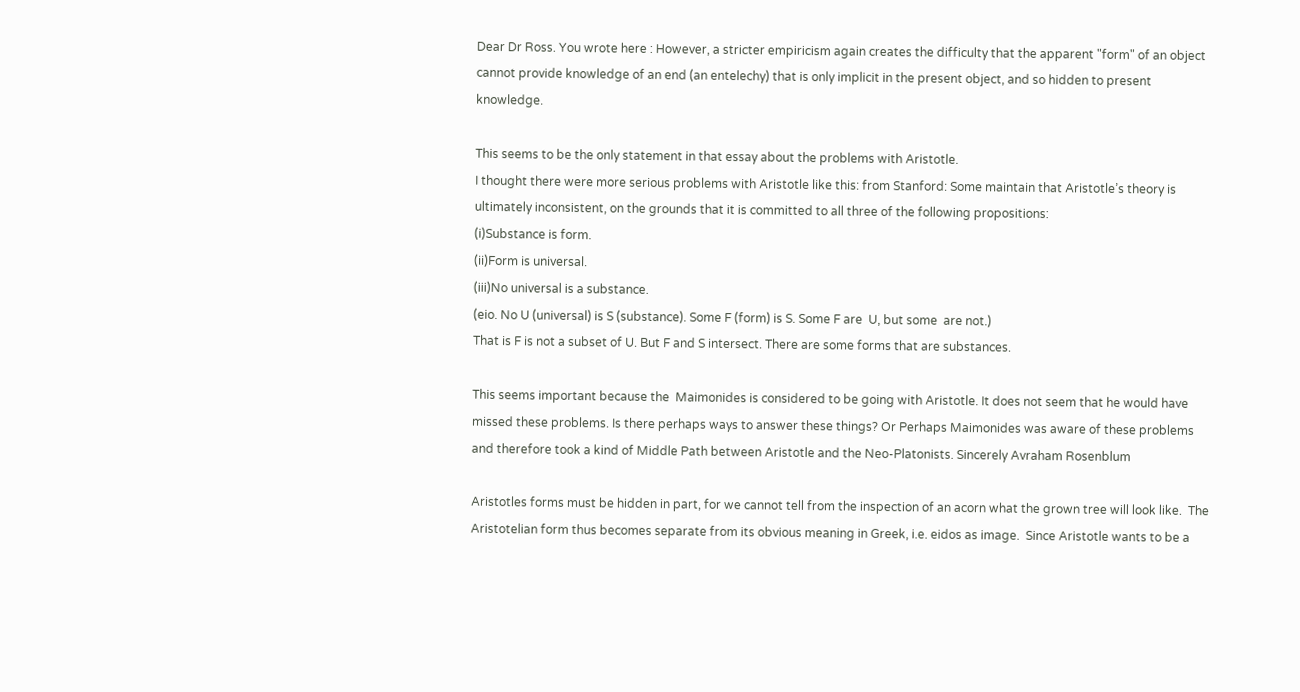Dear Dr Ross. You wrote here : However, a stricter empiricism again creates the difficulty that the apparent "form" of an object cannot provide knowledge of an end (an entelechy) that is only implicit in the present object, and so hidden to present knowledge.

This seems to be the only statement in that essay about the problems with Aristotle.
I thought there were more serious problems with Aristotle like this: from Stanford: Some maintain that Aristotle’s theory is ultimately inconsistent, on the grounds that it is committed to all three of the following propositions:
(i)Substance is form.
(ii)Form is universal.
(iii)No universal is a substance.
(eio. No U (universal) is S (substance). Some F (form) is S. Some F are  U, but some  are not.)
That is F is not a subset of U. But F and S intersect. There are some forms that are substances.

This seems important because the  Maimonides is considered to be going with Aristotle. It does not seem that he would have missed these problems. Is there perhaps ways to answer these things? Or Perhaps Maimonides was aware of these problems and therefore took a kind of Middle Path between Aristotle and the Neo-Platonists. Sincerely Avraham Rosenblum

Aristotles forms must be hidden in part, for we cannot tell from the inspection of an acorn what the grown tree will look like.  The Aristotelian form thus becomes separate from its obvious meaning in Greek, i.e. eidos as image.  Since Aristotle wants to be a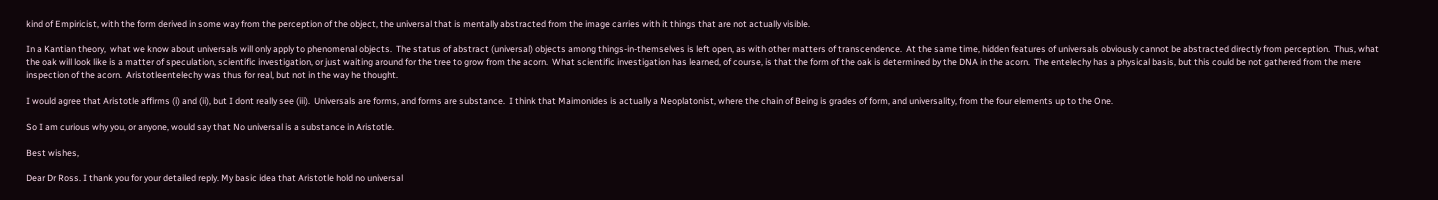kind of Empiricist, with the form derived in some way from the perception of the object, the universal that is mentally abstracted from the image carries with it things that are not actually visible.

In a Kantian theory,  what we know about universals will only apply to phenomenal objects.  The status of abstract (universal) objects among things-in-themselves is left open, as with other matters of transcendence.  At the same time, hidden features of universals obviously cannot be abstracted directly from perception.  Thus, what the oak will look like is a matter of speculation, scientific investigation, or just waiting around for the tree to grow from the acorn.  What scientific investigation has learned, of course, is that the form of the oak is determined by the DNA in the acorn.  The entelechy has a physical basis, but this could be not gathered from the mere inspection of the acorn.  Aristotleentelechy was thus for real, but not in the way he thought.

I would agree that Aristotle affirms (i) and (ii), but I dont really see (iii).  Universals are forms, and forms are substance.  I think that Maimonides is actually a Neoplatonist, where the chain of Being is grades of form, and universality, from the four elements up to the One.

So I am curious why you, or anyone, would say that No universal is a substance in Aristotle.

Best wishes,

Dear Dr Ross. I thank you for your detailed reply. My basic idea that Aristotle hold no universal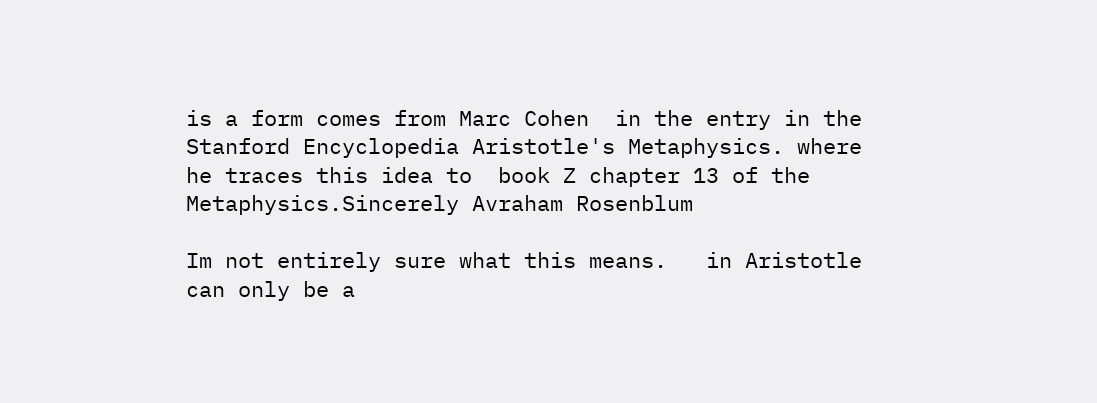is a form comes from Marc Cohen  in the entry in the Stanford Encyclopedia Aristotle's Metaphysics. where he traces this idea to  book Z chapter 13 of the Metaphysics.Sincerely Avraham Rosenblum

Im not entirely sure what this means.   in Aristotle can only be a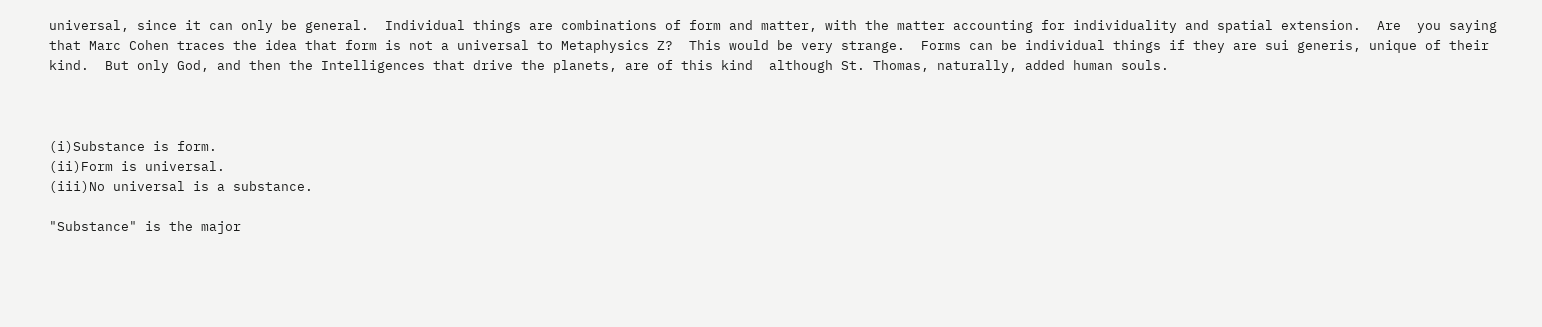universal, since it can only be general.  Individual things are combinations of form and matter, with the matter accounting for individuality and spatial extension.  Are  you saying that Marc Cohen traces the idea that form is not a universal to Metaphysics Z?  This would be very strange.  Forms can be individual things if they are sui generis, unique of their kind.  But only God, and then the Intelligences that drive the planets, are of this kind  although St. Thomas, naturally, added human souls.



(i)Substance is form.
(ii)Form is universal.
(iii)No universal is a substance.

"Substance" is the major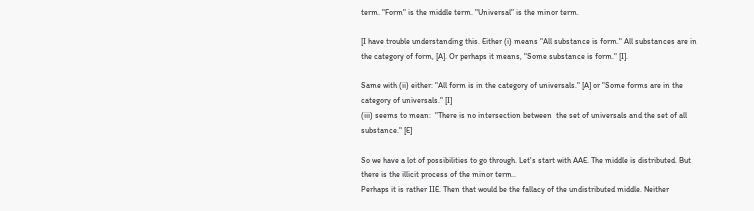term. "Form" is the middle term. "Universal" is the minor term.

[I have trouble understanding this. Either (i) means "All substance is form." All substances are in the category of form, [A]. Or perhaps it means, "Some substance is form." [I].

Same with (ii) either: "All form is in the category of universals." [A] or "Some forms are in the category of universals." [I]
(iii) seems to mean:  "There is no intersection between  the set of universals and the set of all substance." [E]

So we have a lot of possibilities to go through. Let's start with AAE. The middle is distributed. But there is the illicit process of the minor term..
Perhaps it is rather IIE. Then that would be the fallacy of the undistributed middle. Neither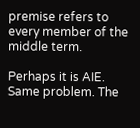premise refers to every member of the middle term.

Perhaps it is AIE. Same problem. The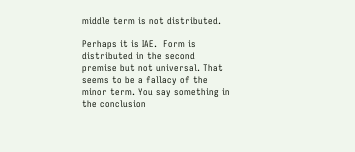middle term is not distributed.

Perhaps it is IAE.  Form is distributed in the second premise but not universal. That seems to be a fallacy of the minor term. You say something in the conclusion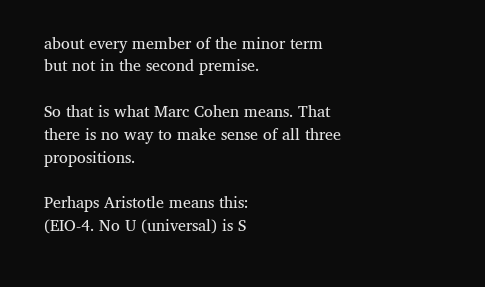about every member of the minor term but not in the second premise.

So that is what Marc Cohen means. That there is no way to make sense of all three propositions.

Perhaps Aristotle means this:
(EIO-4. No U (universal) is S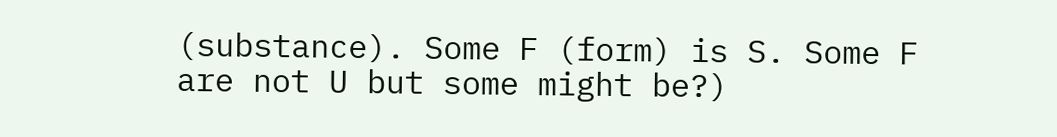(substance). Some F (form) is S. Some F are not U but some might be?)